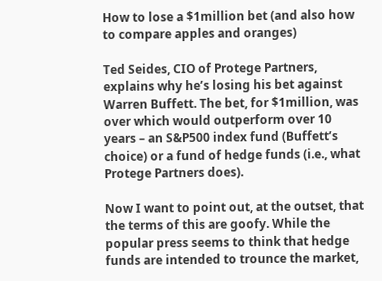How to lose a $1million bet (and also how to compare apples and oranges)

Ted Seides, CIO of Protege Partners, explains why he’s losing his bet against Warren Buffett. The bet, for $1million, was over which would outperform over 10 years – an S&P500 index fund (Buffett’s choice) or a fund of hedge funds (i.e., what Protege Partners does).

Now I want to point out, at the outset, that the terms of this are goofy. While the popular press seems to think that hedge funds are intended to trounce the market,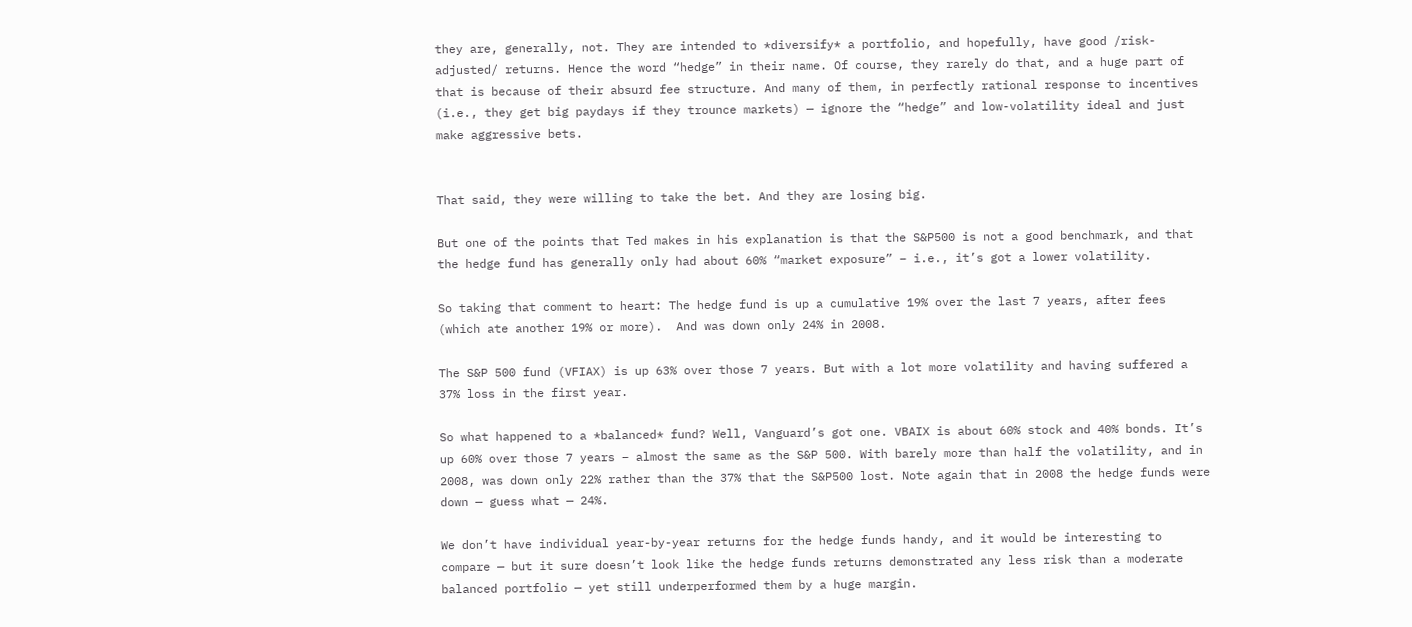they are, generally, not. They are intended to *diversify* a portfolio, and hopefully, have good /risk-adjusted/ returns. Hence the word “hedge” in their name. Of course, they rarely do that, and a huge part of that is because of their absurd fee structure. And many of them, in perfectly rational response to incentives (i.e., they get big paydays if they trounce markets) — ignore the “hedge” and low-volatility ideal and just make aggressive bets.


That said, they were willing to take the bet. And they are losing big.

But one of the points that Ted makes in his explanation is that the S&P500 is not a good benchmark, and that the hedge fund has generally only had about 60% “market exposure” – i.e., it’s got a lower volatility.

So taking that comment to heart: The hedge fund is up a cumulative 19% over the last 7 years, after fees (which ate another 19% or more).  And was down only 24% in 2008.

The S&P 500 fund (VFIAX) is up 63% over those 7 years. But with a lot more volatility and having suffered a 37% loss in the first year.

So what happened to a *balanced* fund? Well, Vanguard’s got one. VBAIX is about 60% stock and 40% bonds. It’s up 60% over those 7 years – almost the same as the S&P 500. With barely more than half the volatility, and in 2008, was down only 22% rather than the 37% that the S&P500 lost. Note again that in 2008 the hedge funds were down — guess what — 24%.

We don’t have individual year-by-year returns for the hedge funds handy, and it would be interesting to compare — but it sure doesn’t look like the hedge funds returns demonstrated any less risk than a moderate balanced portfolio — yet still underperformed them by a huge margin.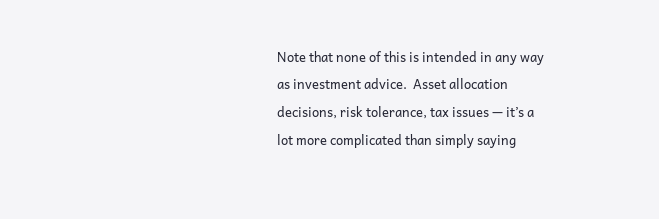Note that none of this is intended in any way as investment advice.  Asset allocation decisions, risk tolerance, tax issues — it’s a lot more complicated than simply saying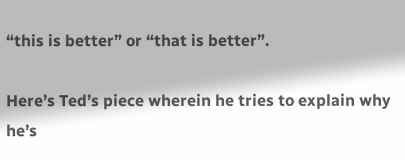“this is better” or “that is better”.

Here’s Ted’s piece wherein he tries to explain why he’s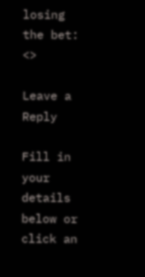losing the bet:  <>

Leave a Reply

Fill in your details below or click an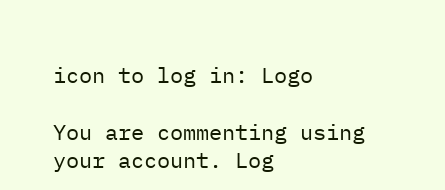icon to log in: Logo

You are commenting using your account. Log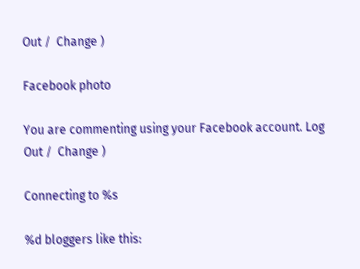Out /  Change )

Facebook photo

You are commenting using your Facebook account. Log Out /  Change )

Connecting to %s

%d bloggers like this: